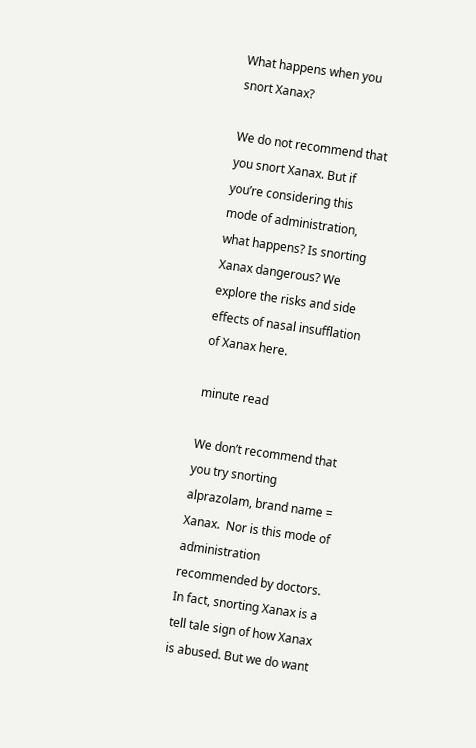What happens when you snort Xanax?

We do not recommend that you snort Xanax. But if you’re considering this mode of administration, what happens? Is snorting Xanax dangerous? We explore the risks and side effects of nasal insufflation of Xanax here.

minute read

We don’t recommend that you try snorting alprazolam, brand name = Xanax.  Nor is this mode of administration recommended by doctors.  In fact, snorting Xanax is a tell tale sign of how Xanax is abused. But we do want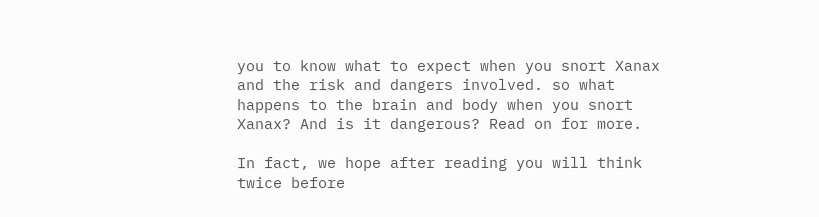you to know what to expect when you snort Xanax and the risk and dangers involved. so what happens to the brain and body when you snort Xanax? And is it dangerous? Read on for more.

In fact, we hope after reading you will think twice before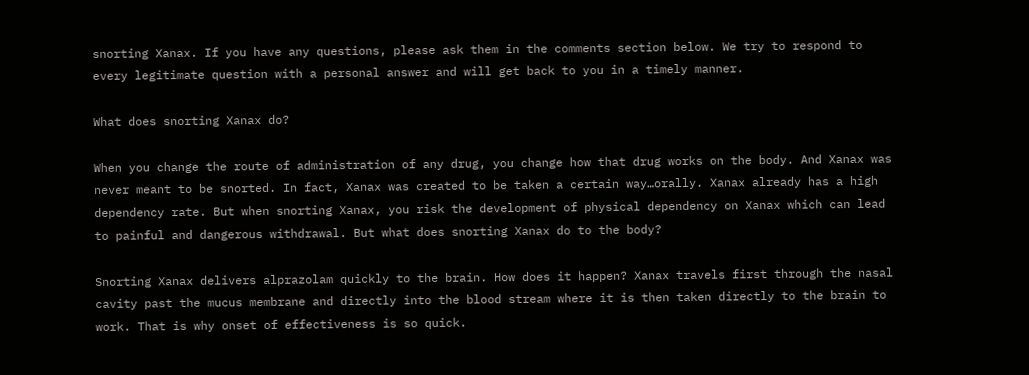snorting Xanax. If you have any questions, please ask them in the comments section below. We try to respond to every legitimate question with a personal answer and will get back to you in a timely manner.

What does snorting Xanax do?

When you change the route of administration of any drug, you change how that drug works on the body. And Xanax was never meant to be snorted. In fact, Xanax was created to be taken a certain way…orally. Xanax already has a high dependency rate. But when snorting Xanax, you risk the development of physical dependency on Xanax which can lead to painful and dangerous withdrawal. But what does snorting Xanax do to the body?

Snorting Xanax delivers alprazolam quickly to the brain. How does it happen? Xanax travels first through the nasal cavity past the mucus membrane and directly into the blood stream where it is then taken directly to the brain to work. That is why onset of effectiveness is so quick.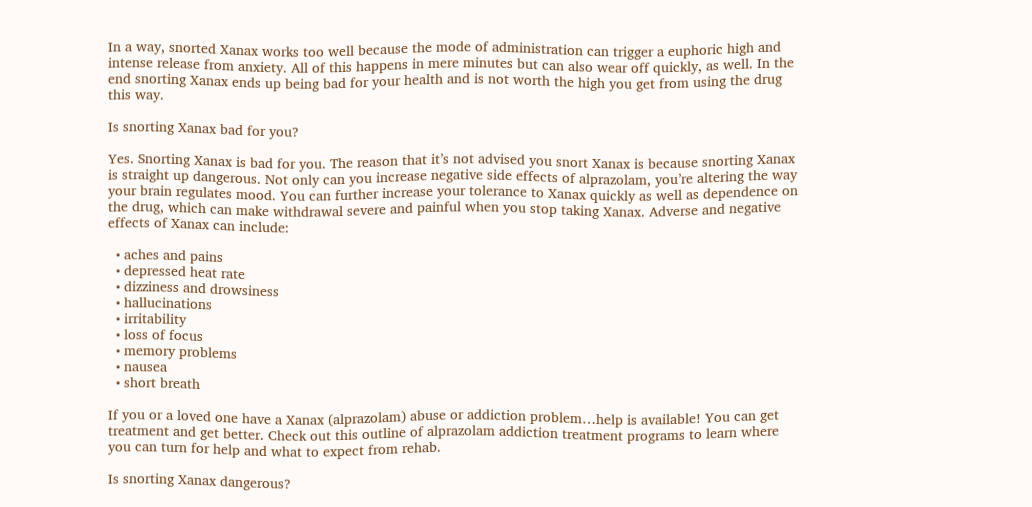In a way, snorted Xanax works too well because the mode of administration can trigger a euphoric high and intense release from anxiety. All of this happens in mere minutes but can also wear off quickly, as well. In the end snorting Xanax ends up being bad for your health and is not worth the high you get from using the drug this way.

Is snorting Xanax bad for you?

Yes. Snorting Xanax is bad for you. The reason that it’s not advised you snort Xanax is because snorting Xanax is straight up dangerous. Not only can you increase negative side effects of alprazolam, you’re altering the way your brain regulates mood. You can further increase your tolerance to Xanax quickly as well as dependence on the drug, which can make withdrawal severe and painful when you stop taking Xanax. Adverse and negative effects of Xanax can include:

  • aches and pains
  • depressed heat rate
  • dizziness and drowsiness
  • hallucinations
  • irritability
  • loss of focus
  • memory problems
  • nausea
  • short breath

If you or a loved one have a Xanax (alprazolam) abuse or addiction problem…help is available! You can get treatment and get better. Check out this outline of alprazolam addiction treatment programs to learn where you can turn for help and what to expect from rehab.

Is snorting Xanax dangerous?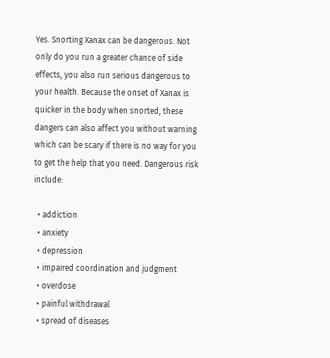Yes. Snorting Xanax can be dangerous. Not only do you run a greater chance of side effects, you also run serious dangerous to your health. Because the onset of Xanax is quicker in the body when snorted, these dangers can also affect you without warning which can be scary if there is no way for you to get the help that you need. Dangerous risk include:

  • addiction
  • anxiety
  • depression
  • impaired coordination and judgment
  • overdose
  • painful withdrawal
  • spread of diseases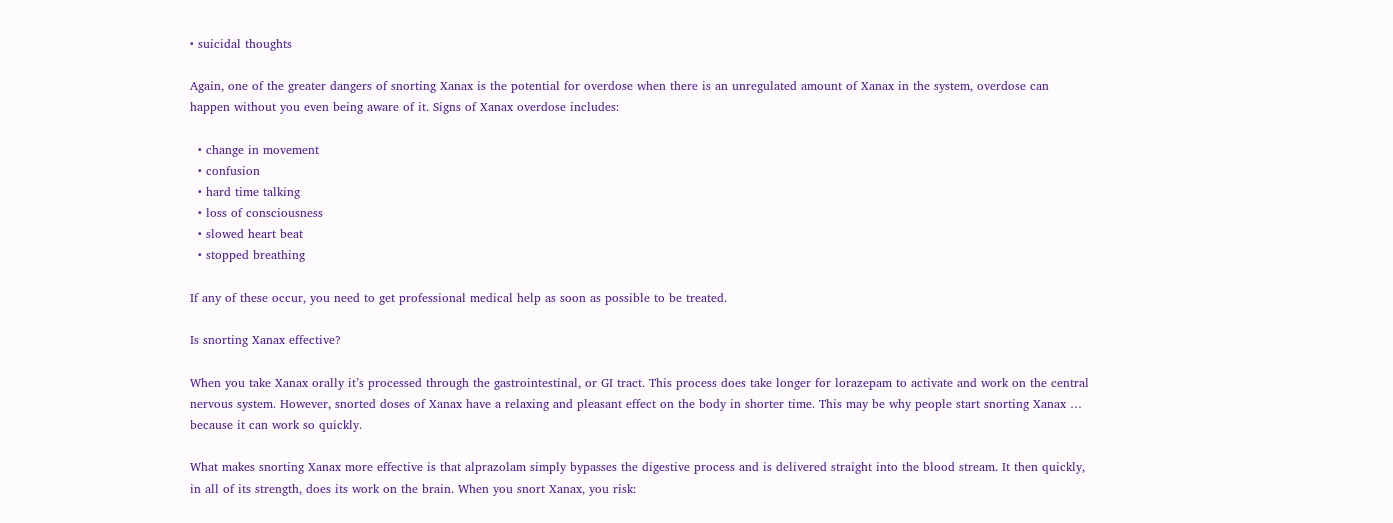• suicidal thoughts

Again, one of the greater dangers of snorting Xanax is the potential for overdose when there is an unregulated amount of Xanax in the system, overdose can happen without you even being aware of it. Signs of Xanax overdose includes:

  • change in movement
  • confusion
  • hard time talking
  • loss of consciousness
  • slowed heart beat
  • stopped breathing

If any of these occur, you need to get professional medical help as soon as possible to be treated.

Is snorting Xanax effective?

When you take Xanax orally it’s processed through the gastrointestinal, or GI tract. This process does take longer for lorazepam to activate and work on the central nervous system. However, snorted doses of Xanax have a relaxing and pleasant effect on the body in shorter time. This may be why people start snorting Xanax … because it can work so quickly.

What makes snorting Xanax more effective is that alprazolam simply bypasses the digestive process and is delivered straight into the blood stream. It then quickly, in all of its strength, does its work on the brain. When you snort Xanax, you risk: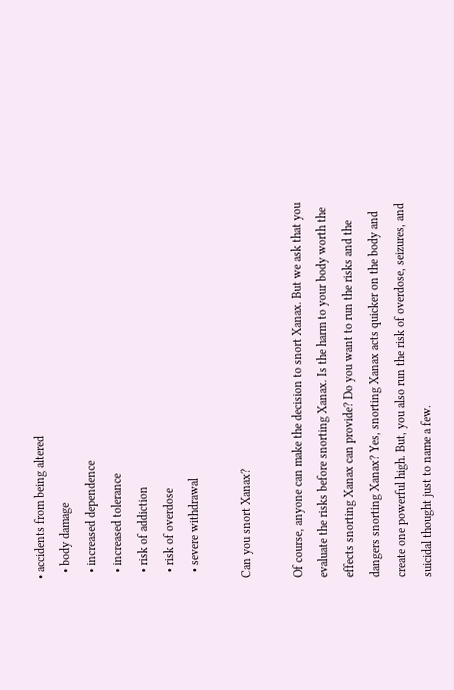• accidents from being altered
  • body damage
  • increased dependence
  • increased tolerance
  • risk of addiction
  • risk of overdose
  • severe withdrawal

Can you snort Xanax?

Of course, anyone can make the decision to snort Xanax. But we ask that you evaluate the risks before snorting Xanax. Is the harm to your body worth the effects snorting Xanax can provide? Do you want to run the risks and the dangers snorting Xanax? Yes, snorting Xanax acts quicker on the body and create one powerful high. But, you also run the risk of overdose, seizures, and suicidal thought just to name a few.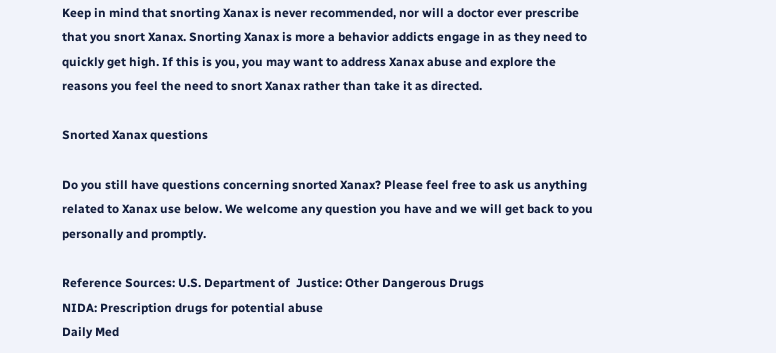Keep in mind that snorting Xanax is never recommended, nor will a doctor ever prescribe that you snort Xanax. Snorting Xanax is more a behavior addicts engage in as they need to quickly get high. If this is you, you may want to address Xanax abuse and explore the reasons you feel the need to snort Xanax rather than take it as directed.

Snorted Xanax questions

Do you still have questions concerning snorted Xanax? Please feel free to ask us anything related to Xanax use below. We welcome any question you have and we will get back to you personally and promptly.

Reference Sources: U.S. Department of  Justice: Other Dangerous Drugs
NIDA: Prescription drugs for potential abuse
Daily Med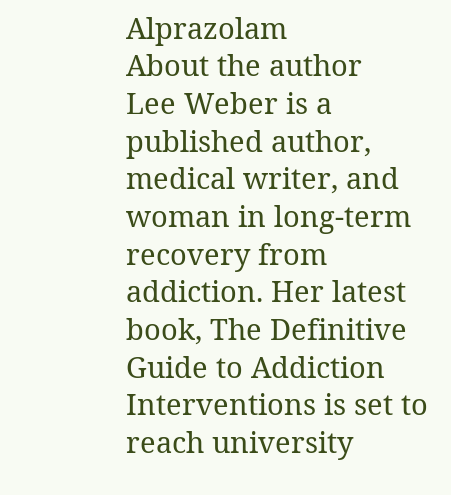Alprazolam
About the author
Lee Weber is a published author, medical writer, and woman in long-term recovery from addiction. Her latest book, The Definitive Guide to Addiction Interventions is set to reach university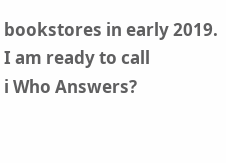bookstores in early 2019.
I am ready to call
i Who Answers?